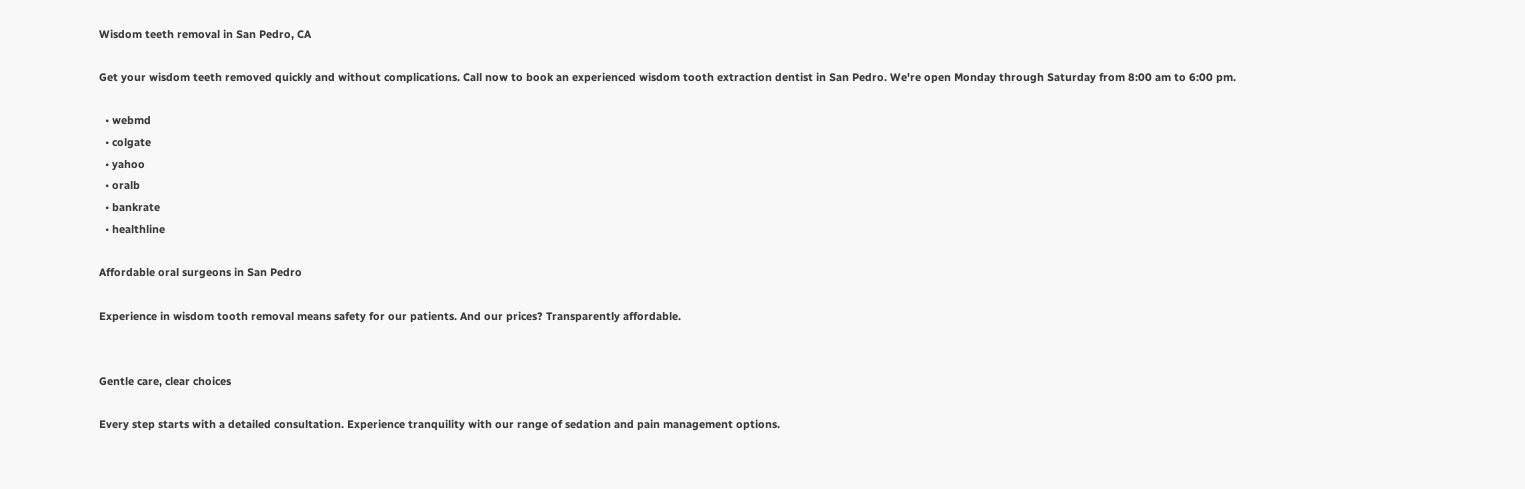Wisdom teeth removal in San Pedro, CA

Get your wisdom teeth removed quickly and without complications. Call now to book an experienced wisdom tooth extraction dentist in San Pedro. We're open Monday through Saturday from 8:00 am to 6:00 pm.

  • webmd
  • colgate
  • yahoo
  • oralb
  • bankrate
  • healthline

Affordable oral surgeons in San Pedro

Experience in wisdom tooth removal means safety for our patients. And our prices? Transparently affordable.


Gentle care, clear choices

Every step starts with a detailed consultation. Experience tranquility with our range of sedation and pain management options.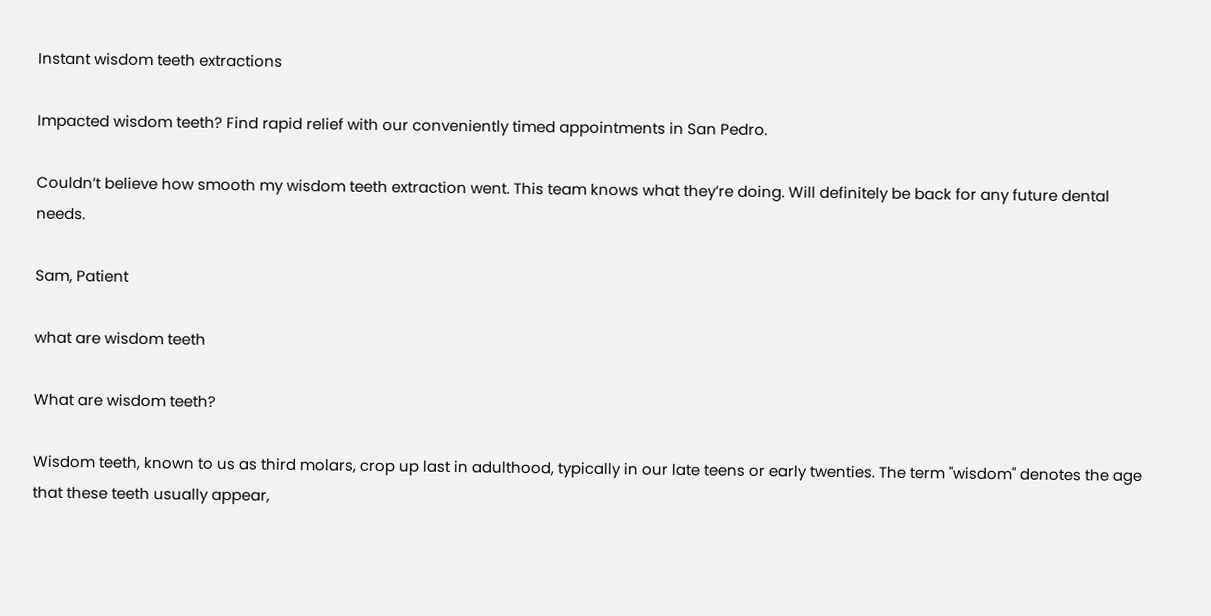Instant wisdom teeth extractions

Impacted wisdom teeth? Find rapid relief with our conveniently timed appointments in San Pedro.

Couldn’t believe how smooth my wisdom teeth extraction went. This team knows what they’re doing. Will definitely be back for any future dental needs.

Sam, Patient

what are wisdom teeth

What are wisdom teeth?

Wisdom teeth, known to us as third molars, crop up last in adulthood, typically in our late teens or early twenties. The term "wisdom" denotes the age that these teeth usually appear,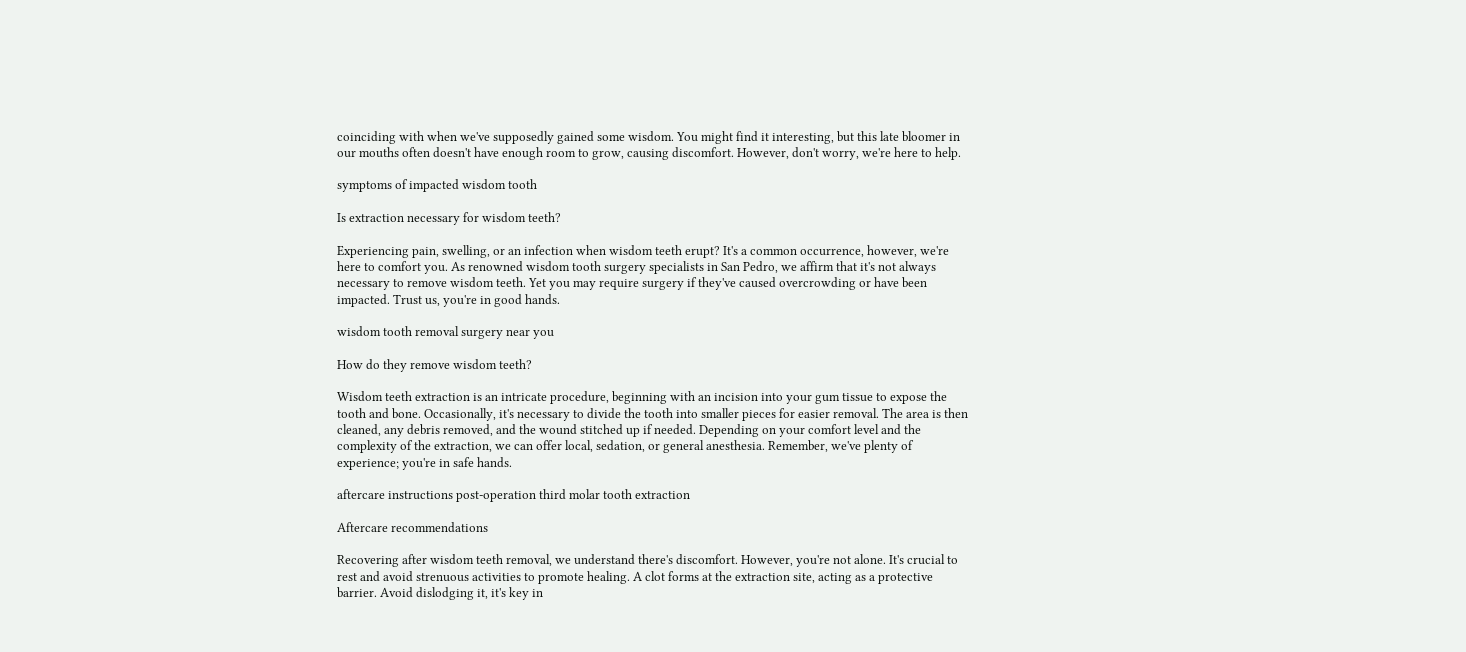coinciding with when we've supposedly gained some wisdom. You might find it interesting, but this late bloomer in our mouths often doesn't have enough room to grow, causing discomfort. However, don't worry, we're here to help.

symptoms of impacted wisdom tooth

Is extraction necessary for wisdom teeth?

Experiencing pain, swelling, or an infection when wisdom teeth erupt? It's a common occurrence, however, we're here to comfort you. As renowned wisdom tooth surgery specialists in San Pedro, we affirm that it's not always necessary to remove wisdom teeth. Yet you may require surgery if they've caused overcrowding or have been impacted. Trust us, you're in good hands.

wisdom tooth removal surgery near you

How do they remove wisdom teeth?

Wisdom teeth extraction is an intricate procedure, beginning with an incision into your gum tissue to expose the tooth and bone. Occasionally, it's necessary to divide the tooth into smaller pieces for easier removal. The area is then cleaned, any debris removed, and the wound stitched up if needed. Depending on your comfort level and the complexity of the extraction, we can offer local, sedation, or general anesthesia. Remember, we've plenty of experience; you're in safe hands.

aftercare instructions post-operation third molar tooth extraction

Aftercare recommendations

Recovering after wisdom teeth removal, we understand there's discomfort. However, you're not alone. It's crucial to rest and avoid strenuous activities to promote healing. A clot forms at the extraction site, acting as a protective barrier. Avoid dislodging it, it's key in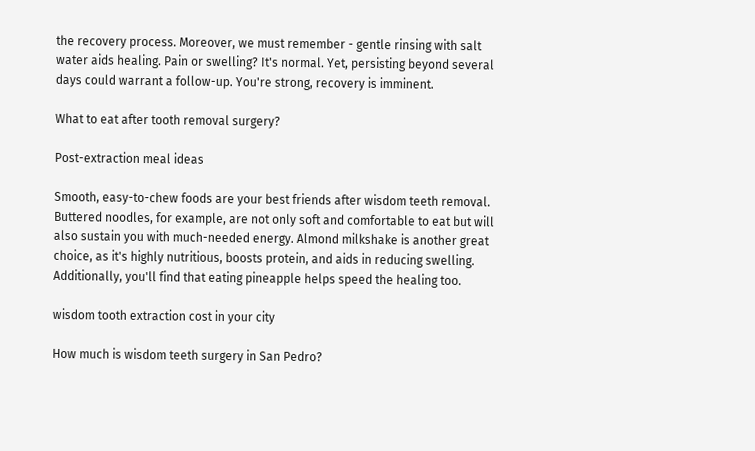the recovery process. Moreover, we must remember - gentle rinsing with salt water aids healing. Pain or swelling? It's normal. Yet, persisting beyond several days could warrant a follow-up. You're strong, recovery is imminent.

What to eat after tooth removal surgery?

Post-extraction meal ideas

Smooth, easy-to-chew foods are your best friends after wisdom teeth removal. Buttered noodles, for example, are not only soft and comfortable to eat but will also sustain you with much-needed energy. Almond milkshake is another great choice, as it's highly nutritious, boosts protein, and aids in reducing swelling. Additionally, you'll find that eating pineapple helps speed the healing too.

wisdom tooth extraction cost in your city

How much is wisdom teeth surgery in San Pedro?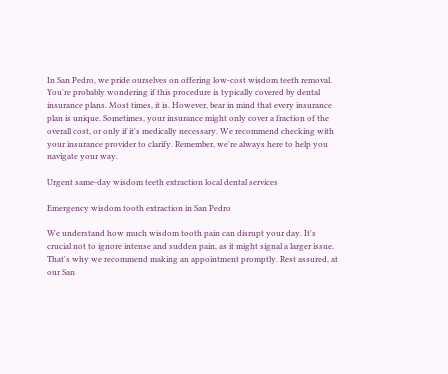In San Pedro, we pride ourselves on offering low-cost wisdom teeth removal. You're probably wondering if this procedure is typically covered by dental insurance plans. Most times, it is. However, bear in mind that every insurance plan is unique. Sometimes, your insurance might only cover a fraction of the overall cost, or only if it's medically necessary. We recommend checking with your insurance provider to clarify. Remember, we're always here to help you navigate your way.

Urgent same-day wisdom teeth extraction local dental services

Emergency wisdom tooth extraction in San Pedro

We understand how much wisdom tooth pain can disrupt your day. It's crucial not to ignore intense and sudden pain, as it might signal a larger issue. That's why we recommend making an appointment promptly. Rest assured, at our San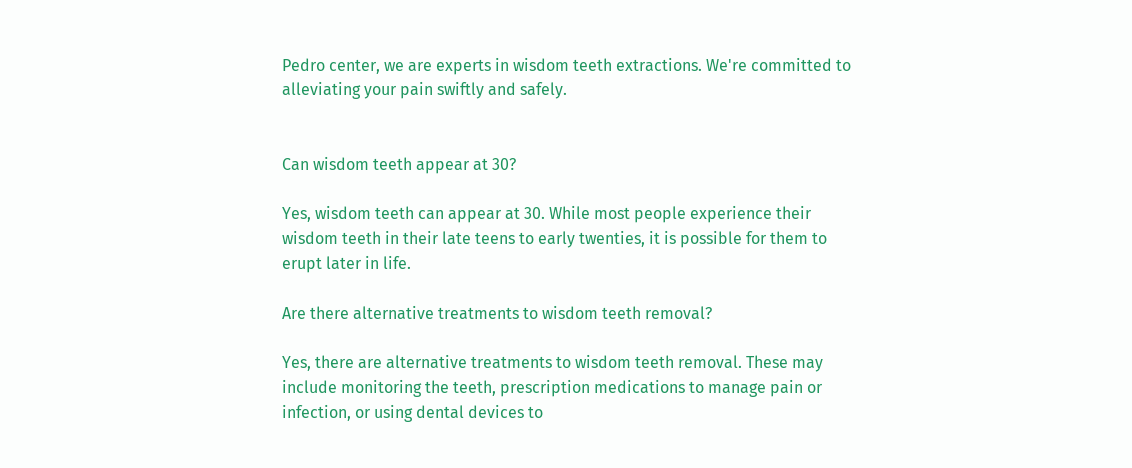Pedro center, we are experts in wisdom teeth extractions. We're committed to alleviating your pain swiftly and safely.


Can wisdom teeth appear at 30?

Yes, wisdom teeth can appear at 30. While most people experience their wisdom teeth in their late teens to early twenties, it is possible for them to erupt later in life.

Are there alternative treatments to wisdom teeth removal?

Yes, there are alternative treatments to wisdom teeth removal. These may include monitoring the teeth, prescription medications to manage pain or infection, or using dental devices to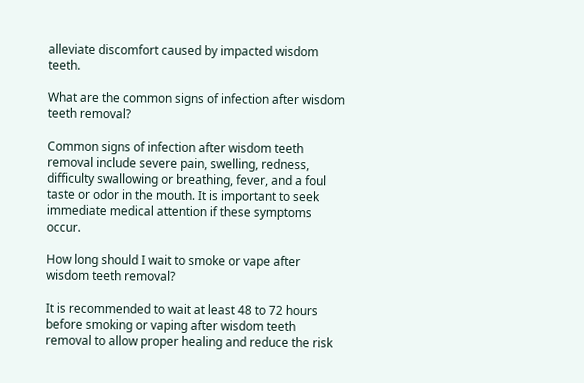alleviate discomfort caused by impacted wisdom teeth.

What are the common signs of infection after wisdom teeth removal?

Common signs of infection after wisdom teeth removal include severe pain, swelling, redness, difficulty swallowing or breathing, fever, and a foul taste or odor in the mouth. It is important to seek immediate medical attention if these symptoms occur.

How long should I wait to smoke or vape after wisdom teeth removal?

It is recommended to wait at least 48 to 72 hours before smoking or vaping after wisdom teeth removal to allow proper healing and reduce the risk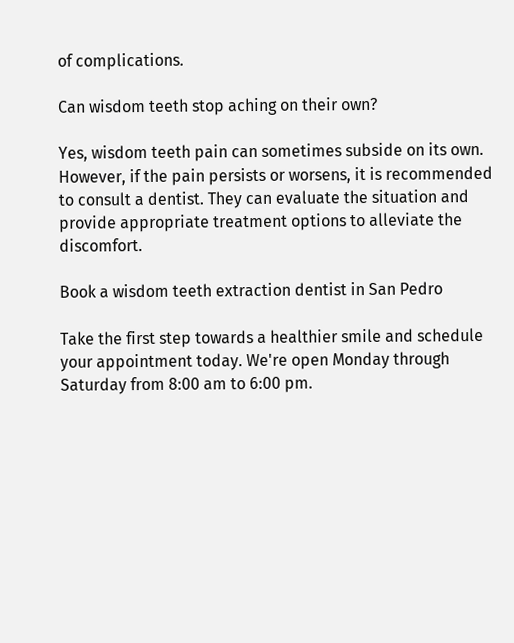of complications.

Can wisdom teeth stop aching on their own?

Yes, wisdom teeth pain can sometimes subside on its own. However, if the pain persists or worsens, it is recommended to consult a dentist. They can evaluate the situation and provide appropriate treatment options to alleviate the discomfort.

Book a wisdom teeth extraction dentist in San Pedro

Take the first step towards a healthier smile and schedule your appointment today. We're open Monday through Saturday from 8:00 am to 6:00 pm.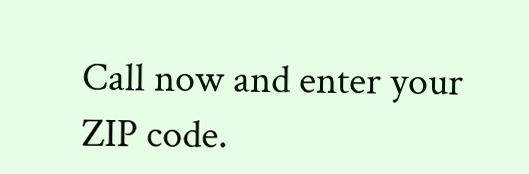Call now and enter your ZIP code.